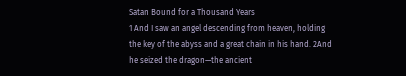Satan Bound for a Thousand Years
1 And I saw an angel descending from heaven, holding the key of the abyss and a great chain in his hand. 2And he seized the dragon—the ancient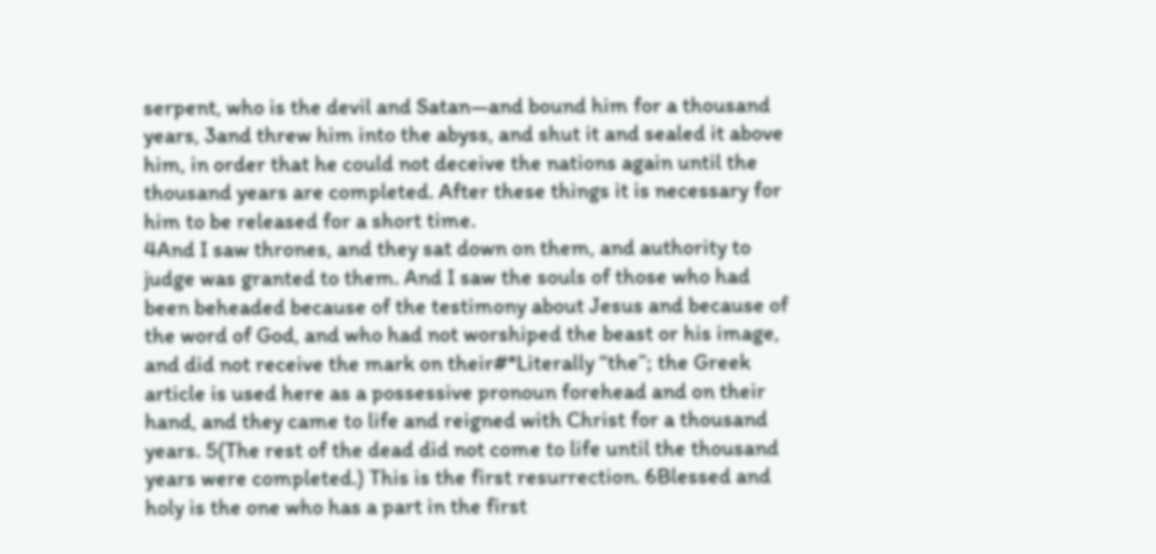serpent, who is the devil and Satan—and bound him for a thousand years, 3and threw him into the abyss, and shut it and sealed it above him, in order that he could not deceive the nations again until the thousand years are completed. After these things it is necessary for him to be released for a short time.
4And I saw thrones, and they sat down on them, and authority to judge was granted to them. And I saw the souls of those who had been beheaded because of the testimony about Jesus and because of the word of God, and who had not worshiped the beast or his image, and did not receive the mark on their#*Literally “the”; the Greek article is used here as a possessive pronoun forehead and on their hand, and they came to life and reigned with Christ for a thousand years. 5(The rest of the dead did not come to life until the thousand years were completed.) This is the first resurrection. 6Blessed and holy is the one who has a part in the first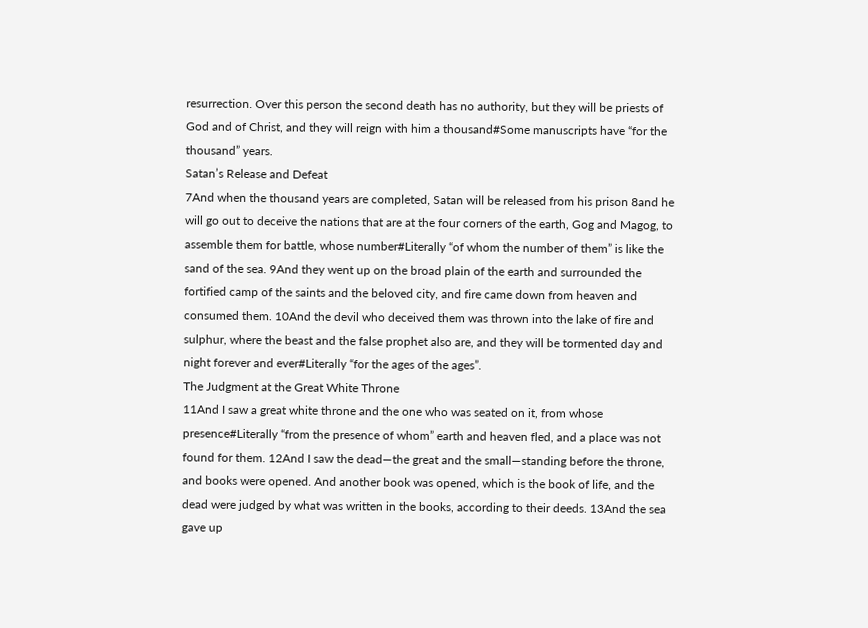resurrection. Over this person the second death has no authority, but they will be priests of God and of Christ, and they will reign with him a thousand#Some manuscripts have “for the thousand” years.
Satan’s Release and Defeat
7And when the thousand years are completed, Satan will be released from his prison 8and he will go out to deceive the nations that are at the four corners of the earth, Gog and Magog, to assemble them for battle, whose number#Literally “of whom the number of them” is like the sand of the sea. 9And they went up on the broad plain of the earth and surrounded the fortified camp of the saints and the beloved city, and fire came down from heaven and consumed them. 10And the devil who deceived them was thrown into the lake of fire and sulphur, where the beast and the false prophet also are, and they will be tormented day and night forever and ever#Literally “for the ages of the ages”.
The Judgment at the Great White Throne
11And I saw a great white throne and the one who was seated on it, from whose presence#Literally “from the presence of whom” earth and heaven fled, and a place was not found for them. 12And I saw the dead—the great and the small—standing before the throne, and books were opened. And another book was opened, which is the book of life, and the dead were judged by what was written in the books, according to their deeds. 13And the sea gave up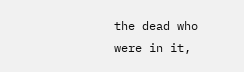the dead who were in it,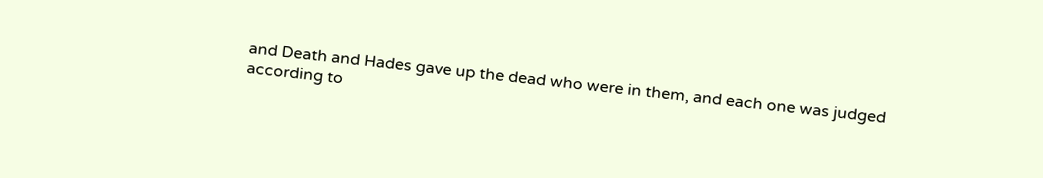and Death and Hades gave up the dead who were in them, and each one was judged according to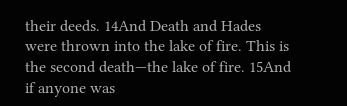their deeds. 14And Death and Hades were thrown into the lake of fire. This is the second death—the lake of fire. 15And if anyone was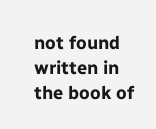not found written in the book of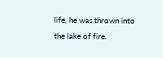life, he was thrown into the lake of fire.